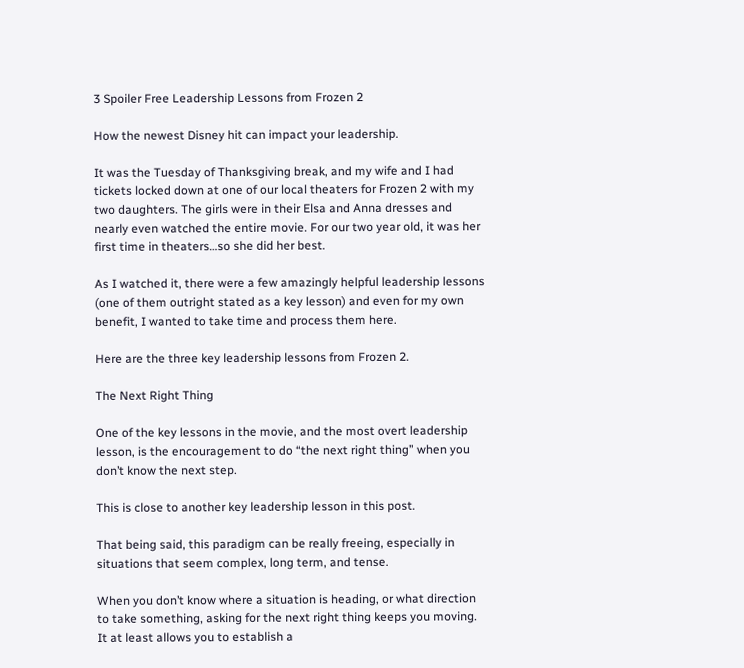3 Spoiler Free Leadership Lessons from Frozen 2

How the newest Disney hit can impact your leadership.

It was the Tuesday of Thanksgiving break, and my wife and I had tickets locked down at one of our local theaters for Frozen 2 with my two daughters. The girls were in their Elsa and Anna dresses and nearly even watched the entire movie. For our two year old, it was her first time in theaters…so she did her best.

As I watched it, there were a few amazingly helpful leadership lessons (one of them outright stated as a key lesson) and even for my own benefit, I wanted to take time and process them here.

Here are the three key leadership lessons from Frozen 2.

The Next Right Thing

One of the key lessons in the movie, and the most overt leadership lesson, is the encouragement to do “the next right thing” when you don’t know the next step.

This is close to another key leadership lesson in this post.

That being said, this paradigm can be really freeing, especially in situations that seem complex, long term, and tense.

When you don’t know where a situation is heading, or what direction to take something, asking for the next right thing keeps you moving. It at least allows you to establish a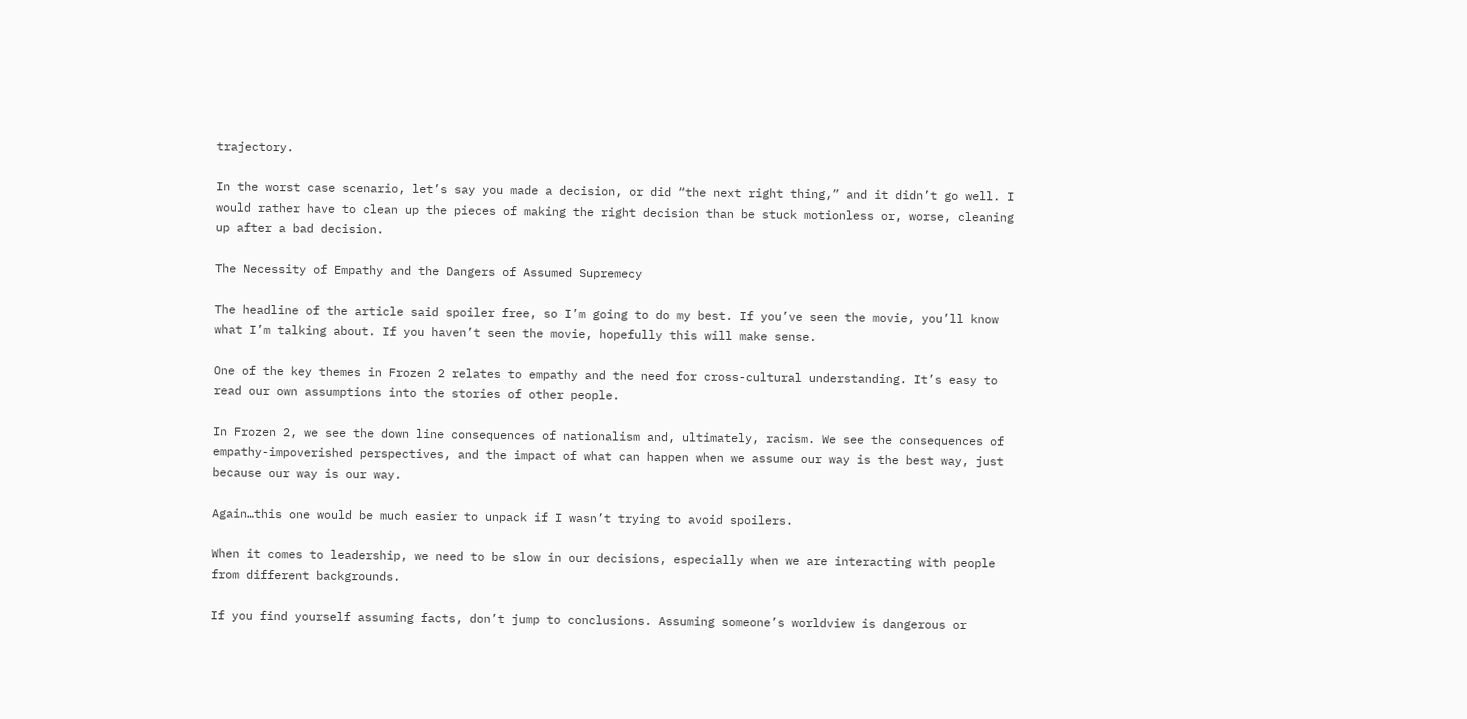trajectory.

In the worst case scenario, let’s say you made a decision, or did “the next right thing,” and it didn’t go well. I would rather have to clean up the pieces of making the right decision than be stuck motionless or, worse, cleaning up after a bad decision.

The Necessity of Empathy and the Dangers of Assumed Supremecy

The headline of the article said spoiler free, so I’m going to do my best. If you’ve seen the movie, you’ll know what I’m talking about. If you haven’t seen the movie, hopefully this will make sense.

One of the key themes in Frozen 2 relates to empathy and the need for cross-cultural understanding. It’s easy to read our own assumptions into the stories of other people.

In Frozen 2, we see the down line consequences of nationalism and, ultimately, racism. We see the consequences of empathy-impoverished perspectives, and the impact of what can happen when we assume our way is the best way, just because our way is our way.

Again…this one would be much easier to unpack if I wasn’t trying to avoid spoilers.

When it comes to leadership, we need to be slow in our decisions, especially when we are interacting with people from different backgrounds.

If you find yourself assuming facts, don’t jump to conclusions. Assuming someone’s worldview is dangerous or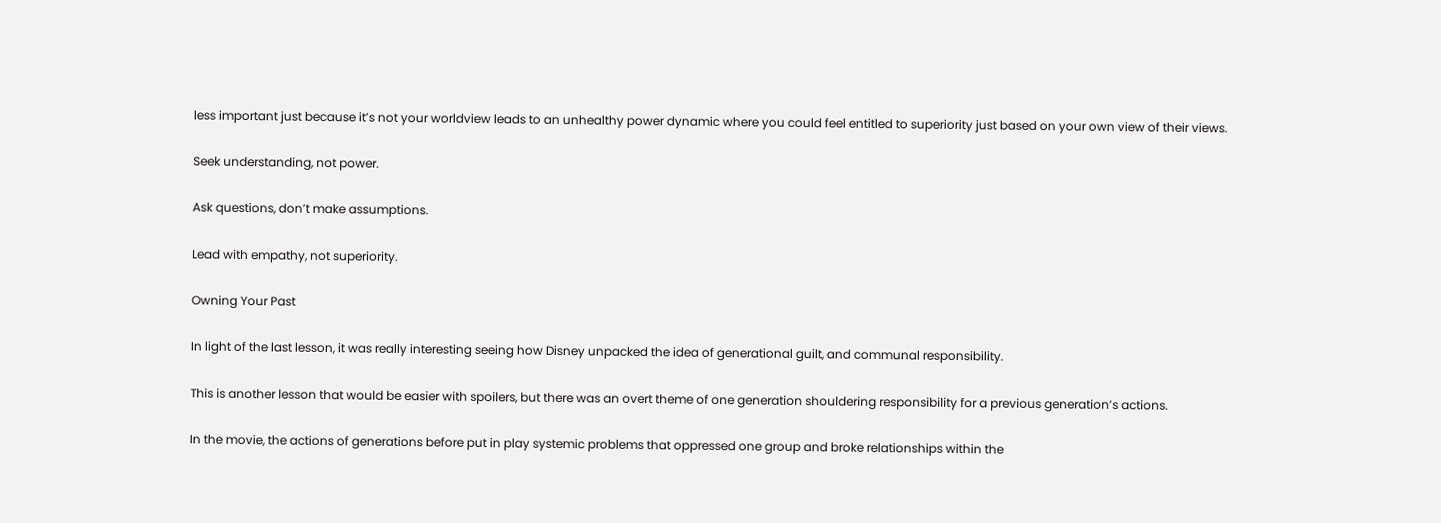less important just because it’s not your worldview leads to an unhealthy power dynamic where you could feel entitled to superiority just based on your own view of their views.

Seek understanding, not power.

Ask questions, don’t make assumptions.

Lead with empathy, not superiority.

Owning Your Past

In light of the last lesson, it was really interesting seeing how Disney unpacked the idea of generational guilt, and communal responsibility.

This is another lesson that would be easier with spoilers, but there was an overt theme of one generation shouldering responsibility for a previous generation’s actions.

In the movie, the actions of generations before put in play systemic problems that oppressed one group and broke relationships within the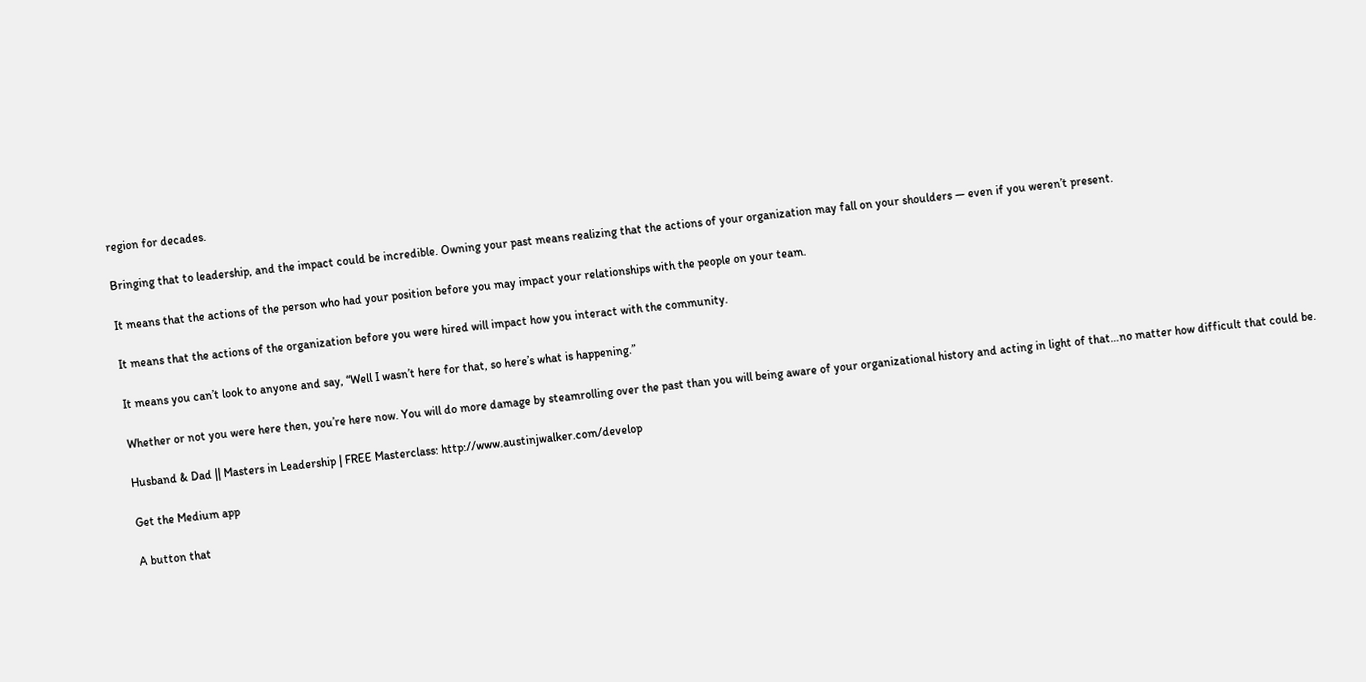region for decades.

Bringing that to leadership, and the impact could be incredible. Owning your past means realizing that the actions of your organization may fall on your shoulders — even if you weren’t present.

It means that the actions of the person who had your position before you may impact your relationships with the people on your team.

It means that the actions of the organization before you were hired will impact how you interact with the community.

It means you can’t look to anyone and say, “Well I wasn’t here for that, so here’s what is happening.”

Whether or not you were here then, you’re here now. You will do more damage by steamrolling over the past than you will being aware of your organizational history and acting in light of that…no matter how difficult that could be.

Husband & Dad || Masters in Leadership | FREE Masterclass: http://www.austinjwalker.com/develop

Get the Medium app

A button that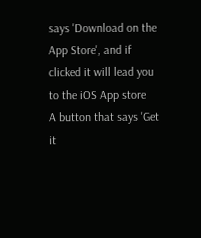says 'Download on the App Store', and if clicked it will lead you to the iOS App store
A button that says 'Get it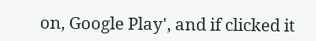on, Google Play', and if clicked it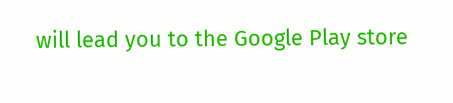will lead you to the Google Play store